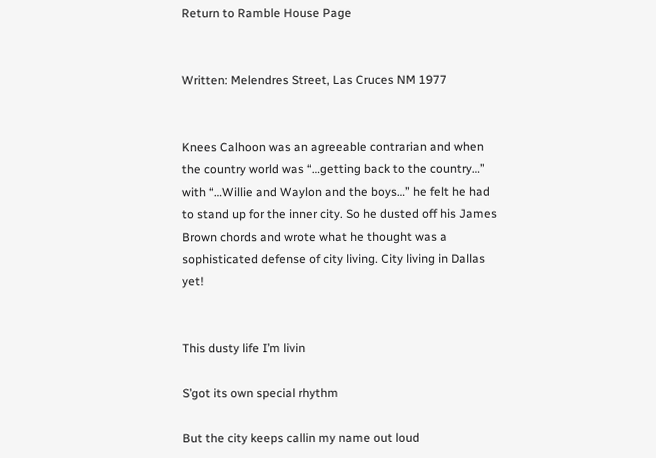Return to Ramble House Page


Written: Melendres Street, Las Cruces NM 1977


Knees Calhoon was an agreeable contrarian and when the country world was “…getting back to the country…” with “…Willie and Waylon and the boys…” he felt he had to stand up for the inner city. So he dusted off his James Brown chords and wrote what he thought was a sophisticated defense of city living. City living in Dallas yet!


This dusty life I’m livin

S’got its own special rhythm

But the city keeps callin my name out loud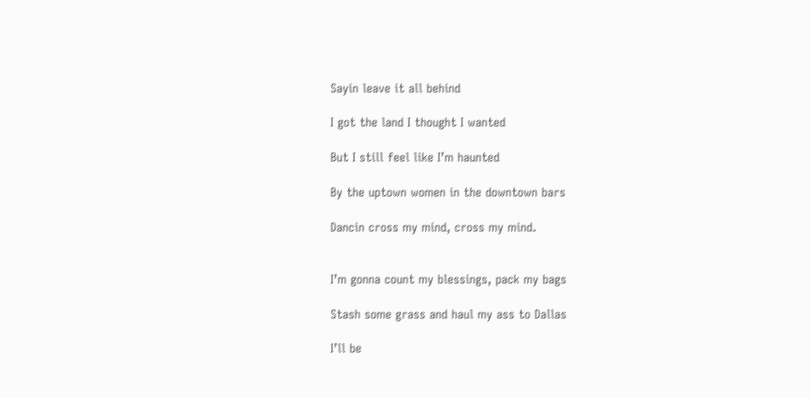Sayin leave it all behind

I got the land I thought I wanted

But I still feel like I’m haunted

By the uptown women in the downtown bars

Dancin cross my mind, cross my mind.


I’m gonna count my blessings, pack my bags

Stash some grass and haul my ass to Dallas

I’ll be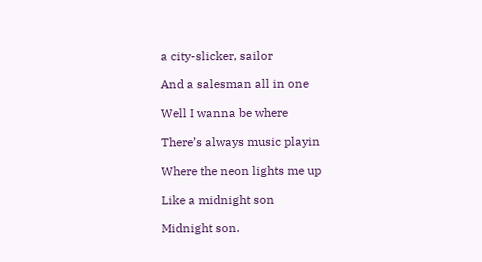a city-slicker, sailor

And a salesman all in one

Well I wanna be where

There’s always music playin

Where the neon lights me up

Like a midnight son

Midnight son.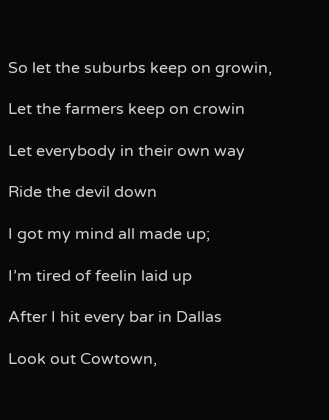So let the suburbs keep on growin,

Let the farmers keep on crowin

Let everybody in their own way

Ride the devil down

I got my mind all made up;

I’m tired of feelin laid up

After I hit every bar in Dallas

Look out Cowtown,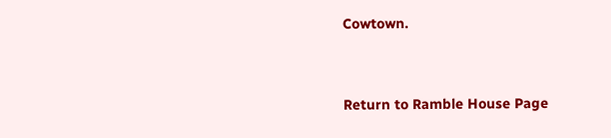Cowtown.


Return to Ramble House Page